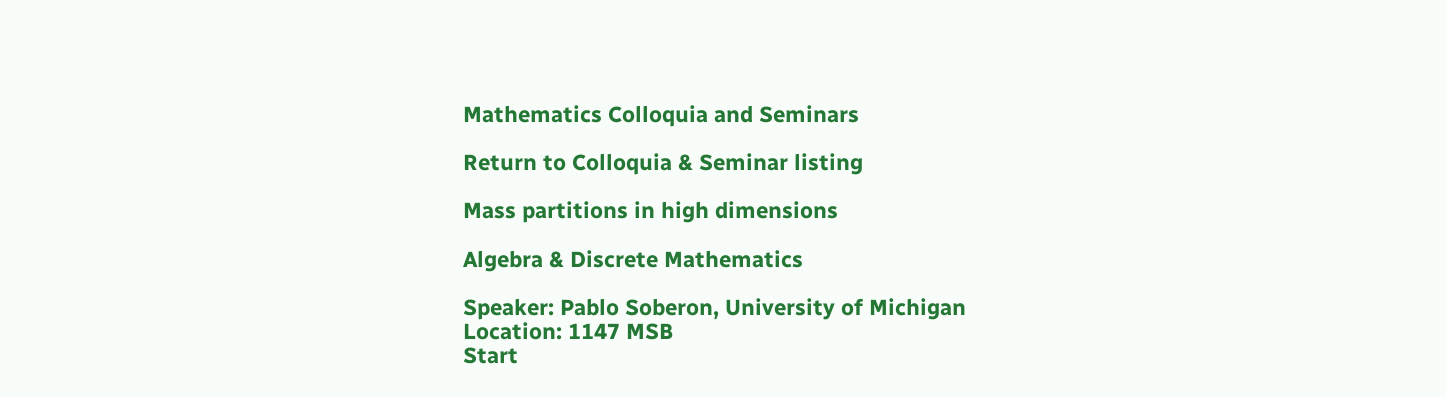Mathematics Colloquia and Seminars

Return to Colloquia & Seminar listing

Mass partitions in high dimensions

Algebra & Discrete Mathematics

Speaker: Pablo Soberon, University of Michigan
Location: 1147 MSB
Start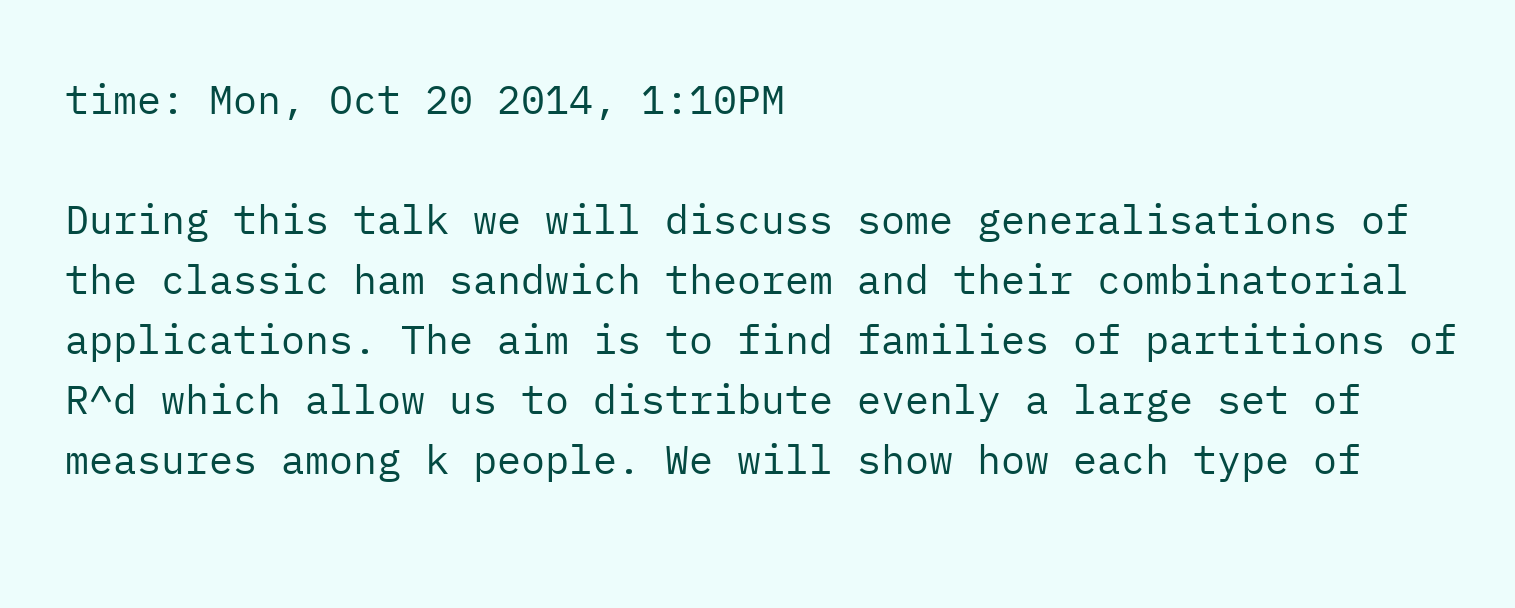time: Mon, Oct 20 2014, 1:10PM

During this talk we will discuss some generalisations of the classic ham sandwich theorem and their combinatorial applications. The aim is to find families of partitions of R^d which allow us to distribute evenly a large set of measures among k people. We will show how each type of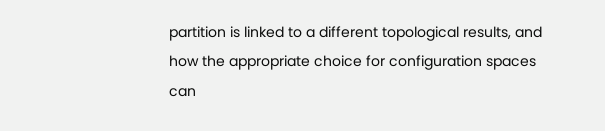partition is linked to a different topological results, and how the appropriate choice for configuration spaces can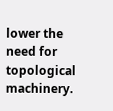lower the need for topological machinery.